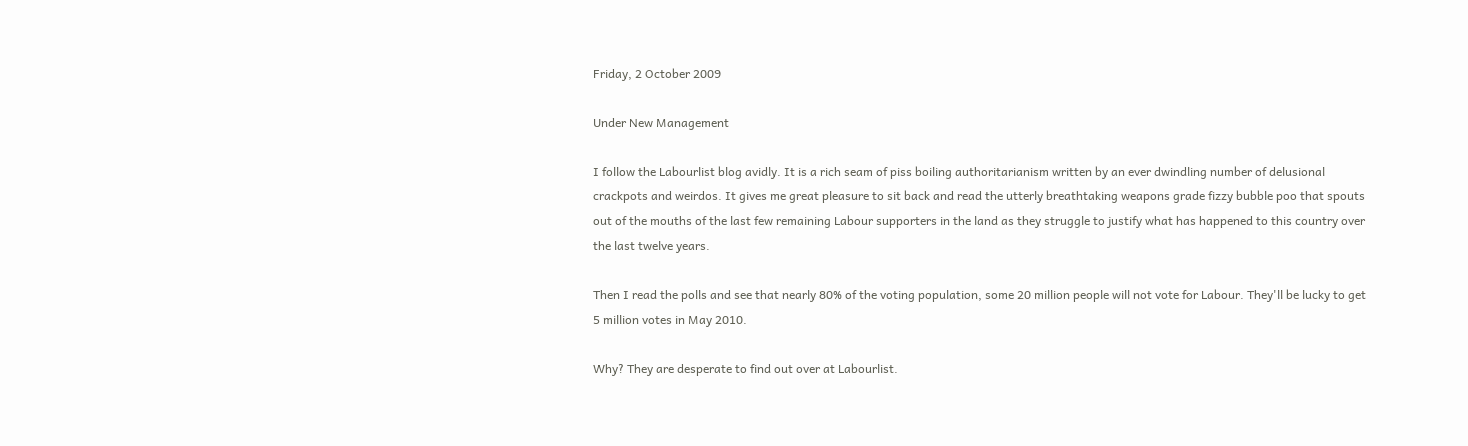Friday, 2 October 2009

Under New Management

I follow the Labourlist blog avidly. It is a rich seam of piss boiling authoritarianism written by an ever dwindling number of delusional crackpots and weirdos. It gives me great pleasure to sit back and read the utterly breathtaking weapons grade fizzy bubble poo that spouts out of the mouths of the last few remaining Labour supporters in the land as they struggle to justify what has happened to this country over the last twelve years.

Then I read the polls and see that nearly 80% of the voting population, some 20 million people will not vote for Labour. They'll be lucky to get 5 million votes in May 2010.

Why? They are desperate to find out over at Labourlist.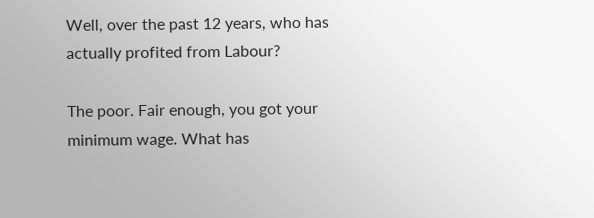Well, over the past 12 years, who has actually profited from Labour?

The poor. Fair enough, you got your minimum wage. What has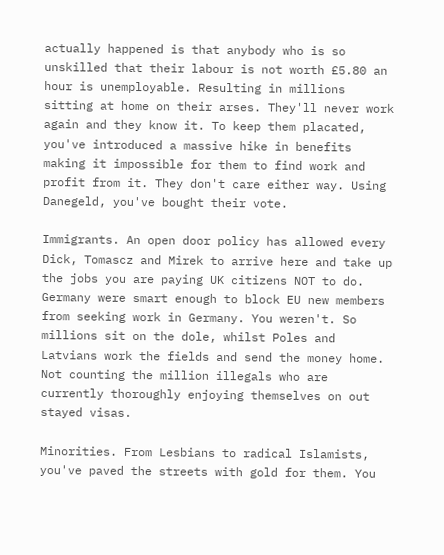actually happened is that anybody who is so unskilled that their labour is not worth £5.80 an hour is unemployable. Resulting in millions sitting at home on their arses. They'll never work again and they know it. To keep them placated, you've introduced a massive hike in benefits making it impossible for them to find work and profit from it. They don't care either way. Using Danegeld, you've bought their vote.

Immigrants. An open door policy has allowed every Dick, Tomascz and Mirek to arrive here and take up the jobs you are paying UK citizens NOT to do. Germany were smart enough to block EU new members from seeking work in Germany. You weren't. So millions sit on the dole, whilst Poles and Latvians work the fields and send the money home. Not counting the million illegals who are currently thoroughly enjoying themselves on out stayed visas.

Minorities. From Lesbians to radical Islamists, you've paved the streets with gold for them. You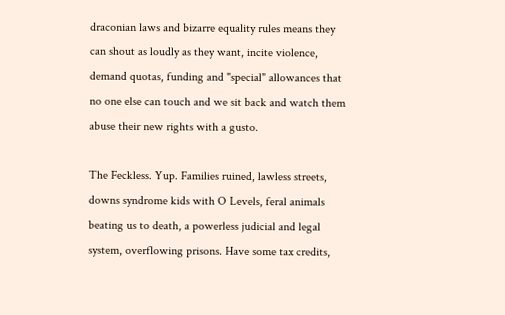draconian laws and bizarre equality rules means they can shout as loudly as they want, incite violence, demand quotas, funding and "special" allowances that no one else can touch and we sit back and watch them abuse their new rights with a gusto.

The Feckless. Yup. Families ruined, lawless streets, downs syndrome kids with O Levels, feral animals beating us to death, a powerless judicial and legal system, overflowing prisons. Have some tax credits,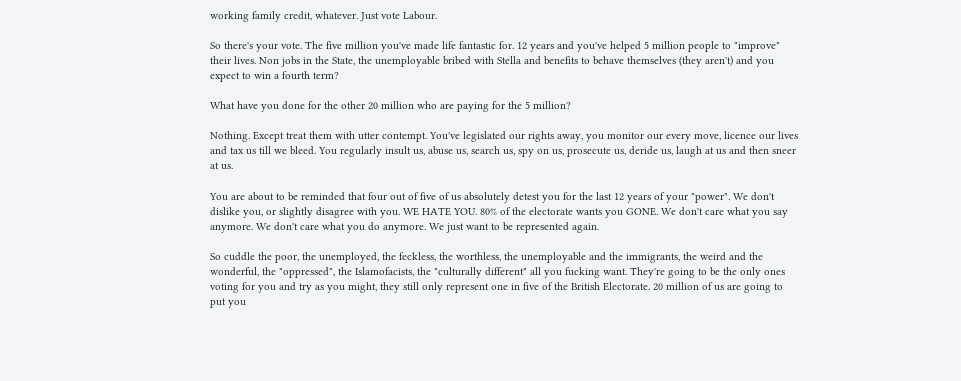working family credit, whatever. Just vote Labour.

So there's your vote. The five million you've made life fantastic for. 12 years and you've helped 5 million people to "improve" their lives. Non jobs in the State, the unemployable bribed with Stella and benefits to behave themselves (they aren't) and you expect to win a fourth term?

What have you done for the other 20 million who are paying for the 5 million?

Nothing. Except treat them with utter contempt. You've legislated our rights away, you monitor our every move, licence our lives and tax us till we bleed. You regularly insult us, abuse us, search us, spy on us, prosecute us, deride us, laugh at us and then sneer at us.

You are about to be reminded that four out of five of us absolutely detest you for the last 12 years of your "power". We don't dislike you, or slightly disagree with you. WE HATE YOU. 80% of the electorate wants you GONE. We don't care what you say anymore. We don't care what you do anymore. We just want to be represented again.

So cuddle the poor, the unemployed, the feckless, the worthless, the unemployable and the immigrants, the weird and the wonderful, the "oppressed", the Islamofacists, the "culturally different" all you fucking want. They're going to be the only ones voting for you and try as you might, they still only represent one in five of the British Electorate. 20 million of us are going to put you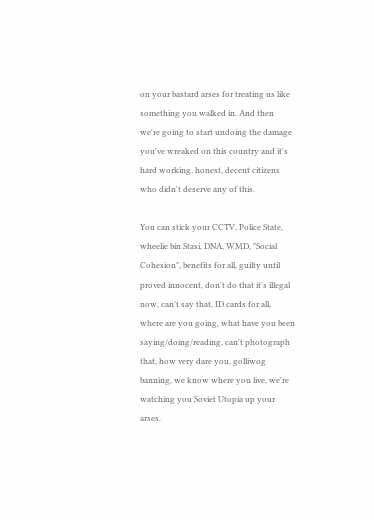on your bastard arses for treating us like something you walked in. And then we're going to start undoing the damage you've wreaked on this country and it's hard working, honest, decent citizens who didn't deserve any of this.

You can stick your CCTV, Police State, wheelie bin Stasi, DNA, WMD, "Social Cohesion", benefits for all, guilty until proved innocent, don't do that it's illegal now, can't say that, ID cards for all, where are you going, what have you been saying/doing/reading, can't photograph that, how very dare you, golliwog banning, we know where you live, we're watching you Soviet Utopia up your arses.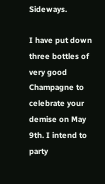Sideways.

I have put down three bottles of very good Champagne to celebrate your demise on May 9th. I intend to party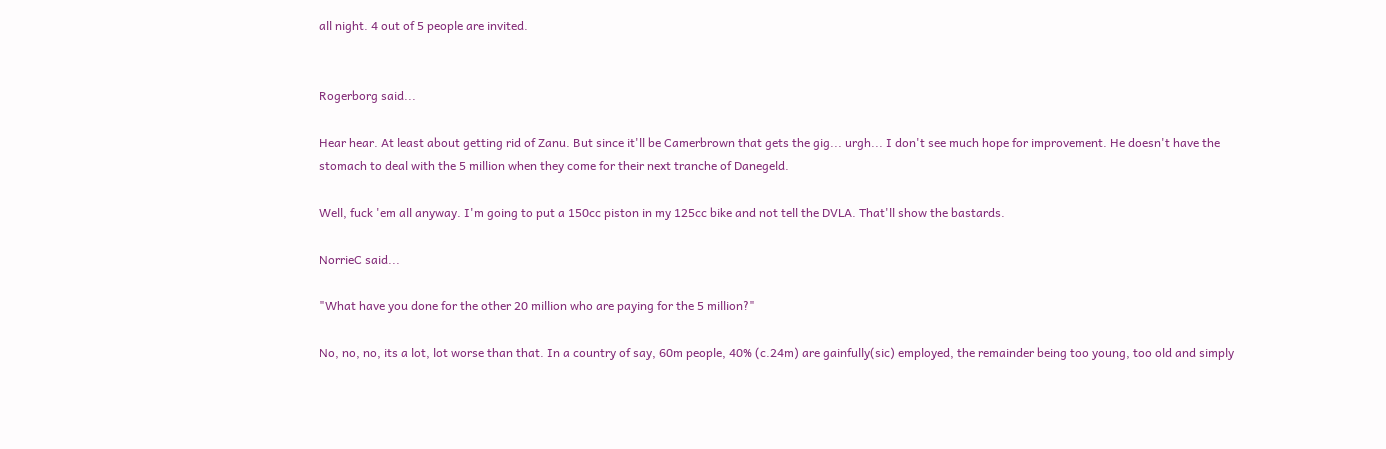all night. 4 out of 5 people are invited.


Rogerborg said...

Hear hear. At least about getting rid of Zanu. But since it'll be Camerbrown that gets the gig... urgh... I don't see much hope for improvement. He doesn't have the stomach to deal with the 5 million when they come for their next tranche of Danegeld.

Well, fuck 'em all anyway. I'm going to put a 150cc piston in my 125cc bike and not tell the DVLA. That'll show the bastards.

NorrieC said...

"What have you done for the other 20 million who are paying for the 5 million?"

No, no, no, its a lot, lot worse than that. In a country of say, 60m people, 40% (c.24m) are gainfully(sic) employed, the remainder being too young, too old and simply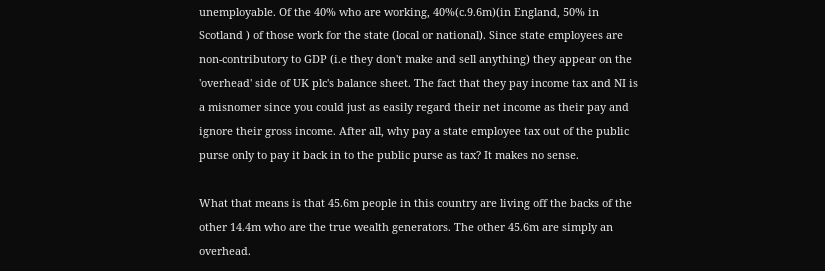unemployable. Of the 40% who are working, 40%(c.9.6m)(in England, 50% in Scotland ) of those work for the state (local or national). Since state employees are non-contributory to GDP (i.e they don't make and sell anything) they appear on the 'overhead' side of UK plc's balance sheet. The fact that they pay income tax and NI is a misnomer since you could just as easily regard their net income as their pay and ignore their gross income. After all, why pay a state employee tax out of the public purse only to pay it back in to the public purse as tax? It makes no sense.

What that means is that 45.6m people in this country are living off the backs of the other 14.4m who are the true wealth generators. The other 45.6m are simply an overhead.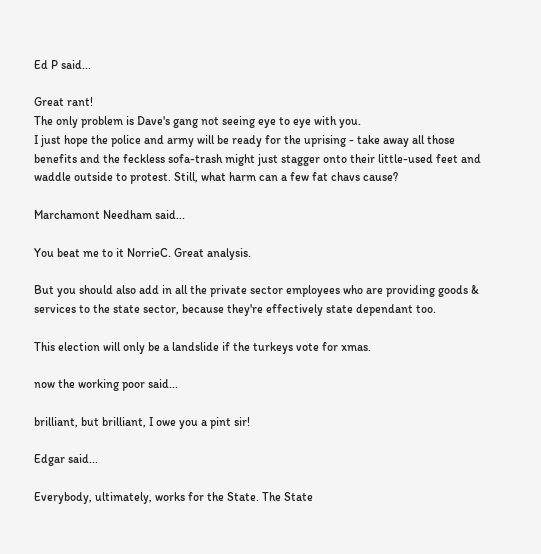Ed P said...

Great rant!
The only problem is Dave's gang not seeing eye to eye with you.
I just hope the police and army will be ready for the uprising - take away all those benefits and the feckless sofa-trash might just stagger onto their little-used feet and waddle outside to protest. Still, what harm can a few fat chavs cause?

Marchamont Needham said...

You beat me to it NorrieC. Great analysis.

But you should also add in all the private sector employees who are providing goods & services to the state sector, because they're effectively state dependant too.

This election will only be a landslide if the turkeys vote for xmas.

now the working poor said...

brilliant, but brilliant, I owe you a pint sir!

Edgar said...

Everybody, ultimately, works for the State. The State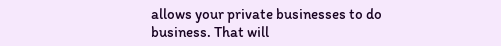allows your private businesses to do business. That will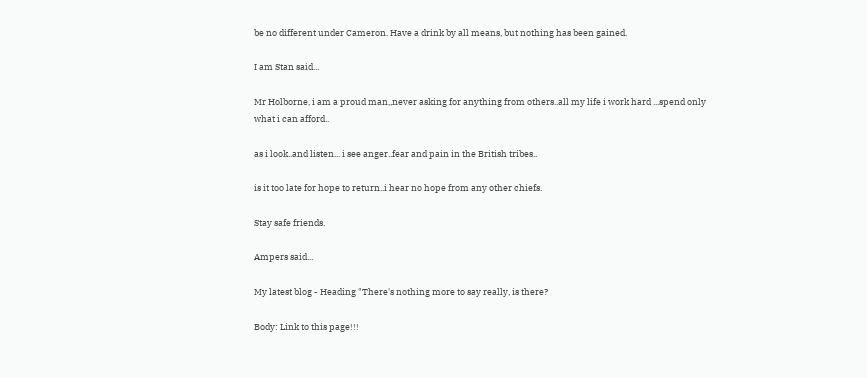be no different under Cameron. Have a drink by all means, but nothing has been gained.

I am Stan said...

Mr Holborne, i am a proud man,,never asking for anything from others..all my life i work hard ...spend only what i can afford..

as i look..and listen... i see anger..fear and pain in the British tribes..

is it too late for hope to return..i hear no hope from any other chiefs.

Stay safe friends.

Ampers said...

My latest blog - Heading "There's nothing more to say really, is there?

Body: Link to this page!!!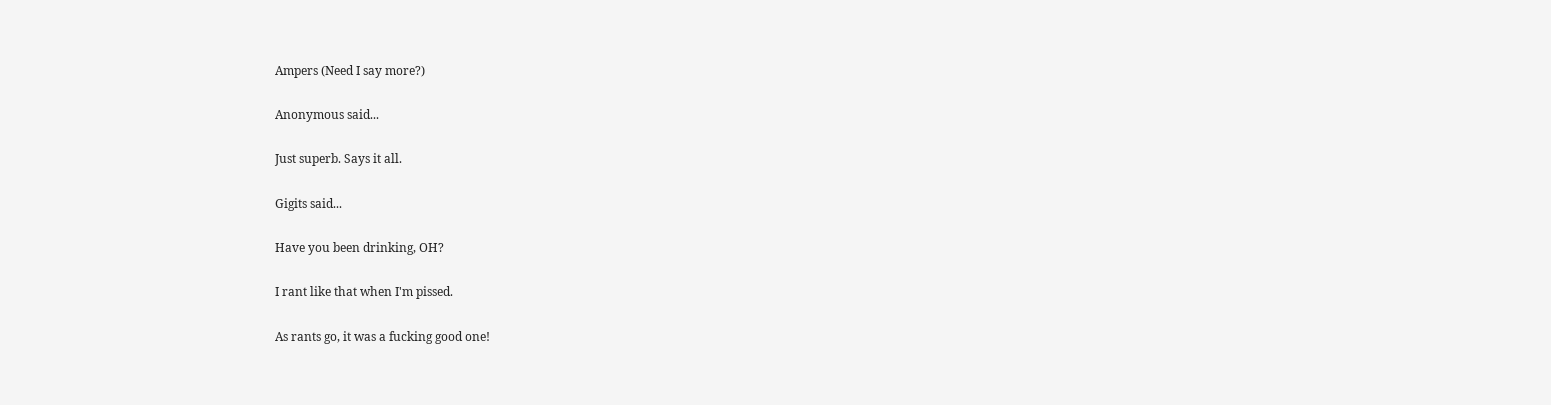Ampers (Need I say more?)

Anonymous said...

Just superb. Says it all.

Gigits said...

Have you been drinking, OH?

I rant like that when I'm pissed.

As rants go, it was a fucking good one!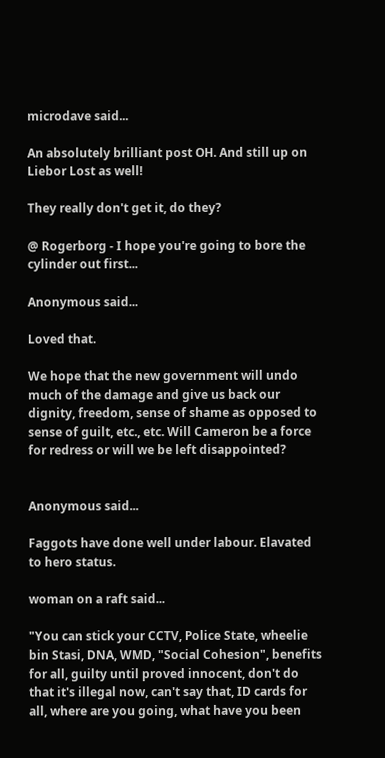microdave said...

An absolutely brilliant post OH. And still up on Liebor Lost as well!

They really don't get it, do they?

@ Rogerborg - I hope you're going to bore the cylinder out first...

Anonymous said...

Loved that.

We hope that the new government will undo much of the damage and give us back our dignity, freedom, sense of shame as opposed to sense of guilt, etc., etc. Will Cameron be a force for redress or will we be left disappointed?


Anonymous said...

Faggots have done well under labour. Elavated to hero status.

woman on a raft said...

"You can stick your CCTV, Police State, wheelie bin Stasi, DNA, WMD, "Social Cohesion", benefits for all, guilty until proved innocent, don't do that it's illegal now, can't say that, ID cards for all, where are you going, what have you been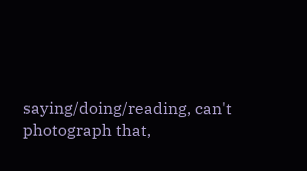saying/doing/reading, can't photograph that,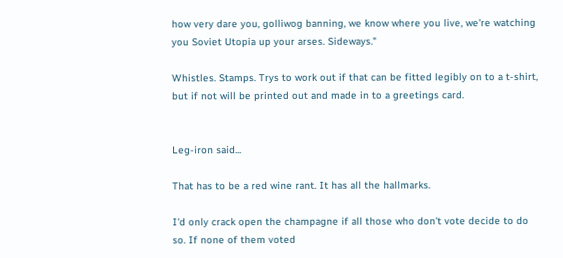how very dare you, golliwog banning, we know where you live, we're watching you Soviet Utopia up your arses. Sideways."

Whistles. Stamps. Trys to work out if that can be fitted legibly on to a t-shirt, but if not will be printed out and made in to a greetings card.


Leg-iron said...

That has to be a red wine rant. It has all the hallmarks.

I'd only crack open the champagne if all those who don't vote decide to do so. If none of them voted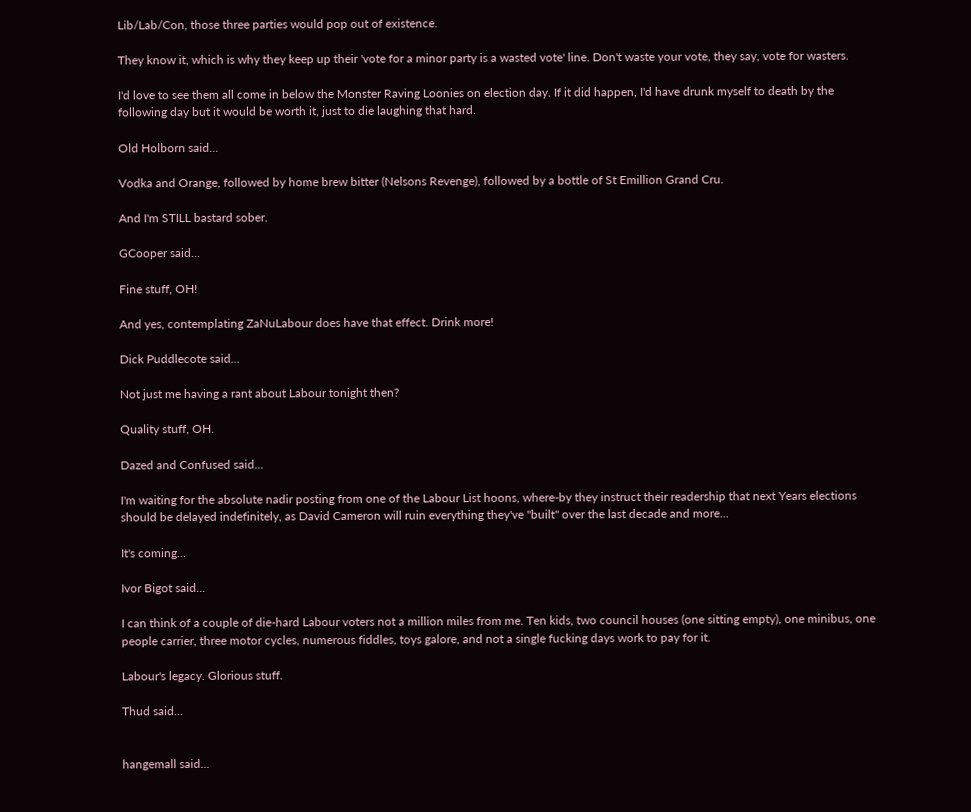Lib/Lab/Con, those three parties would pop out of existence.

They know it, which is why they keep up their 'vote for a minor party is a wasted vote' line. Don't waste your vote, they say, vote for wasters.

I'd love to see them all come in below the Monster Raving Loonies on election day. If it did happen, I'd have drunk myself to death by the following day but it would be worth it, just to die laughing that hard.

Old Holborn said...

Vodka and Orange, followed by home brew bitter (Nelsons Revenge), followed by a bottle of St Emillion Grand Cru.

And I'm STILL bastard sober.

GCooper said...

Fine stuff, OH!

And yes, contemplating ZaNuLabour does have that effect. Drink more!

Dick Puddlecote said...

Not just me having a rant about Labour tonight then?

Quality stuff, OH.

Dazed and Confused said...

I'm waiting for the absolute nadir posting from one of the Labour List hoons, where-by they instruct their readership that next Years elections should be delayed indefinitely, as David Cameron will ruin everything they've "built" over the last decade and more...

It's coming...

Ivor Bigot said...

I can think of a couple of die-hard Labour voters not a million miles from me. Ten kids, two council houses (one sitting empty), one minibus, one people carrier, three motor cycles, numerous fiddles, toys galore, and not a single fucking days work to pay for it.

Labour's legacy. Glorious stuff.

Thud said...


hangemall said...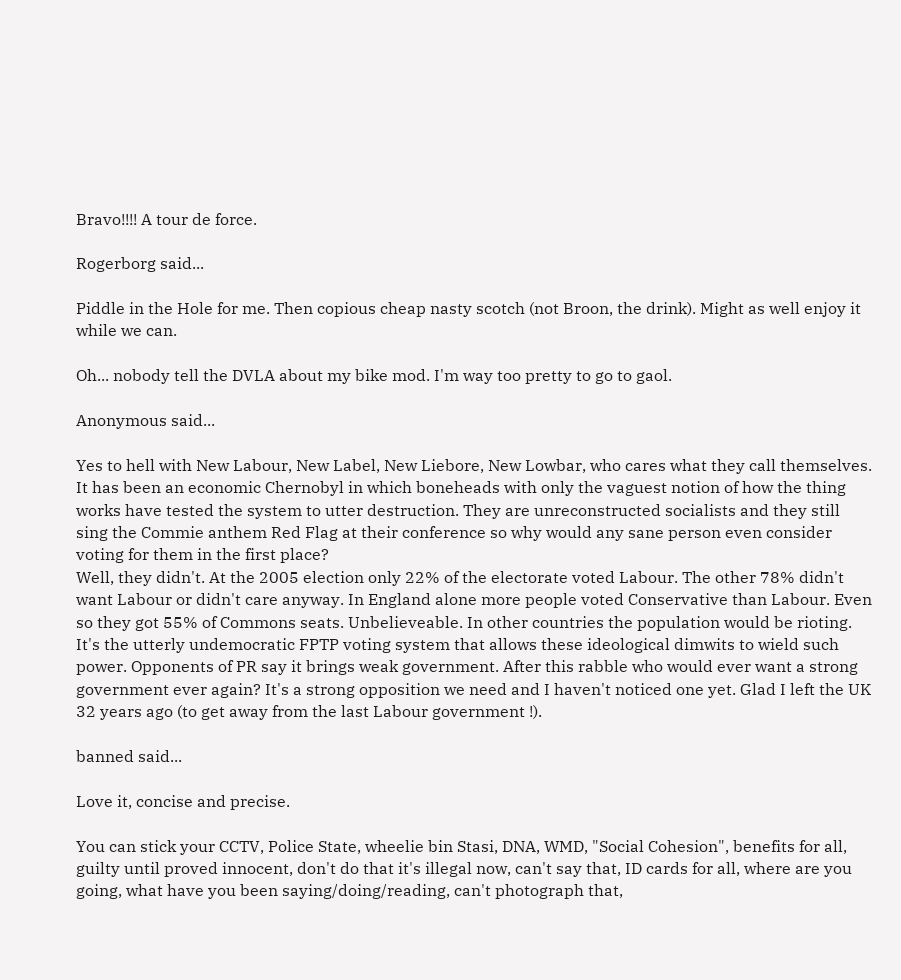Bravo!!!! A tour de force.

Rogerborg said...

Piddle in the Hole for me. Then copious cheap nasty scotch (not Broon, the drink). Might as well enjoy it while we can.

Oh... nobody tell the DVLA about my bike mod. I'm way too pretty to go to gaol.

Anonymous said...

Yes to hell with New Labour, New Label, New Liebore, New Lowbar, who cares what they call themselves. It has been an economic Chernobyl in which boneheads with only the vaguest notion of how the thing works have tested the system to utter destruction. They are unreconstructed socialists and they still sing the Commie anthem Red Flag at their conference so why would any sane person even consider voting for them in the first place?
Well, they didn't. At the 2005 election only 22% of the electorate voted Labour. The other 78% didn't want Labour or didn't care anyway. In England alone more people voted Conservative than Labour. Even so they got 55% of Commons seats. Unbelieveable. In other countries the population would be rioting. It's the utterly undemocratic FPTP voting system that allows these ideological dimwits to wield such power. Opponents of PR say it brings weak government. After this rabble who would ever want a strong government ever again? It's a strong opposition we need and I haven't noticed one yet. Glad I left the UK 32 years ago (to get away from the last Labour government !).

banned said...

Love it, concise and precise.

You can stick your CCTV, Police State, wheelie bin Stasi, DNA, WMD, "Social Cohesion", benefits for all, guilty until proved innocent, don't do that it's illegal now, can't say that, ID cards for all, where are you going, what have you been saying/doing/reading, can't photograph that,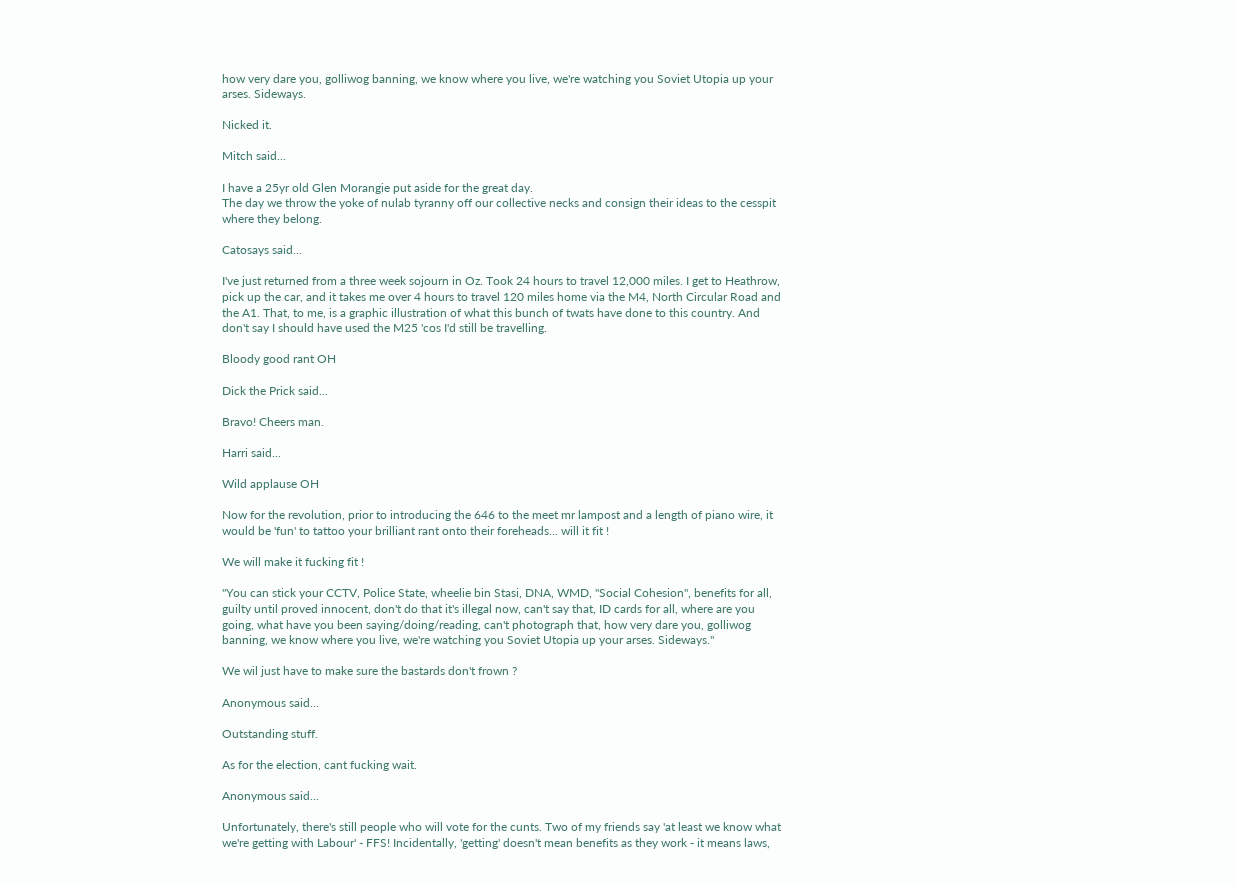how very dare you, golliwog banning, we know where you live, we're watching you Soviet Utopia up your arses. Sideways.

Nicked it.

Mitch said...

I have a 25yr old Glen Morangie put aside for the great day.
The day we throw the yoke of nulab tyranny off our collective necks and consign their ideas to the cesspit where they belong.

Catosays said...

I've just returned from a three week sojourn in Oz. Took 24 hours to travel 12,000 miles. I get to Heathrow, pick up the car, and it takes me over 4 hours to travel 120 miles home via the M4, North Circular Road and the A1. That, to me, is a graphic illustration of what this bunch of twats have done to this country. And don't say I should have used the M25 'cos I'd still be travelling.

Bloody good rant OH

Dick the Prick said...

Bravo! Cheers man.

Harri said...

Wild applause OH

Now for the revolution, prior to introducing the 646 to the meet mr lampost and a length of piano wire, it would be 'fun' to tattoo your brilliant rant onto their foreheads... will it fit !

We will make it fucking fit !

"You can stick your CCTV, Police State, wheelie bin Stasi, DNA, WMD, "Social Cohesion", benefits for all, guilty until proved innocent, don't do that it's illegal now, can't say that, ID cards for all, where are you going, what have you been saying/doing/reading, can't photograph that, how very dare you, golliwog banning, we know where you live, we're watching you Soviet Utopia up your arses. Sideways."

We wil just have to make sure the bastards don't frown ?

Anonymous said...

Outstanding stuff.

As for the election, cant fucking wait.

Anonymous said...

Unfortunately, there's still people who will vote for the cunts. Two of my friends say 'at least we know what we're getting with Labour' - FFS! Incidentally, 'getting' doesn't mean benefits as they work - it means laws,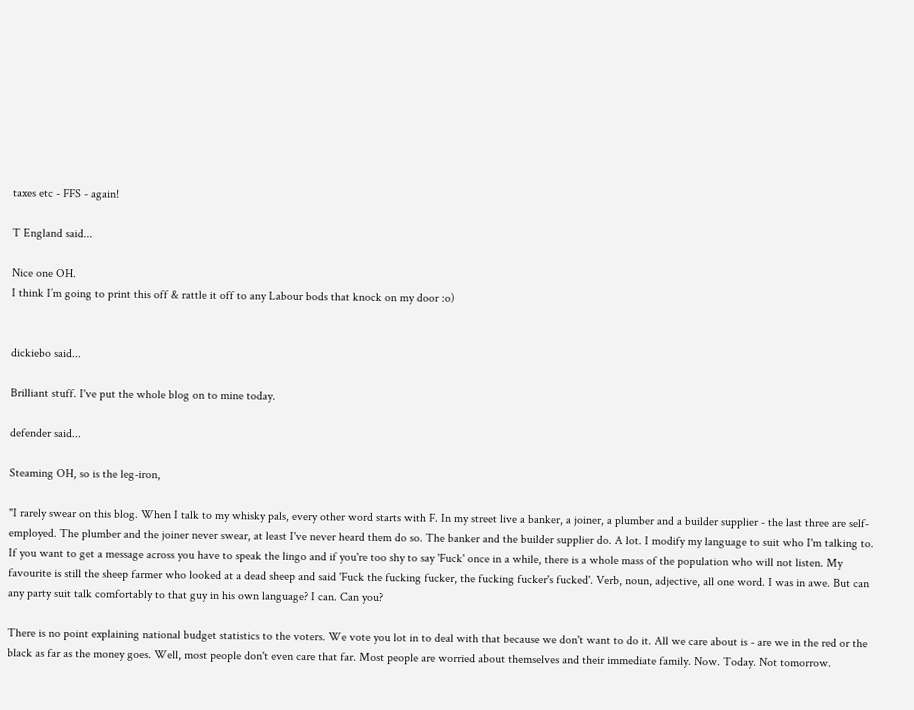taxes etc - FFS - again!

T England said...

Nice one OH.
I think I’m going to print this off & rattle it off to any Labour bods that knock on my door :o)


dickiebo said...

Brilliant stuff. I've put the whole blog on to mine today.

defender said...

Steaming OH, so is the leg-iron,

"I rarely swear on this blog. When I talk to my whisky pals, every other word starts with F. In my street live a banker, a joiner, a plumber and a builder supplier - the last three are self-employed. The plumber and the joiner never swear, at least I've never heard them do so. The banker and the builder supplier do. A lot. I modify my language to suit who I'm talking to. If you want to get a message across you have to speak the lingo and if you're too shy to say 'Fuck' once in a while, there is a whole mass of the population who will not listen. My favourite is still the sheep farmer who looked at a dead sheep and said 'Fuck the fucking fucker, the fucking fucker's fucked'. Verb, noun, adjective, all one word. I was in awe. But can any party suit talk comfortably to that guy in his own language? I can. Can you?

There is no point explaining national budget statistics to the voters. We vote you lot in to deal with that because we don't want to do it. All we care about is - are we in the red or the black as far as the money goes. Well, most people don't even care that far. Most people are worried about themselves and their immediate family. Now. Today. Not tomorrow.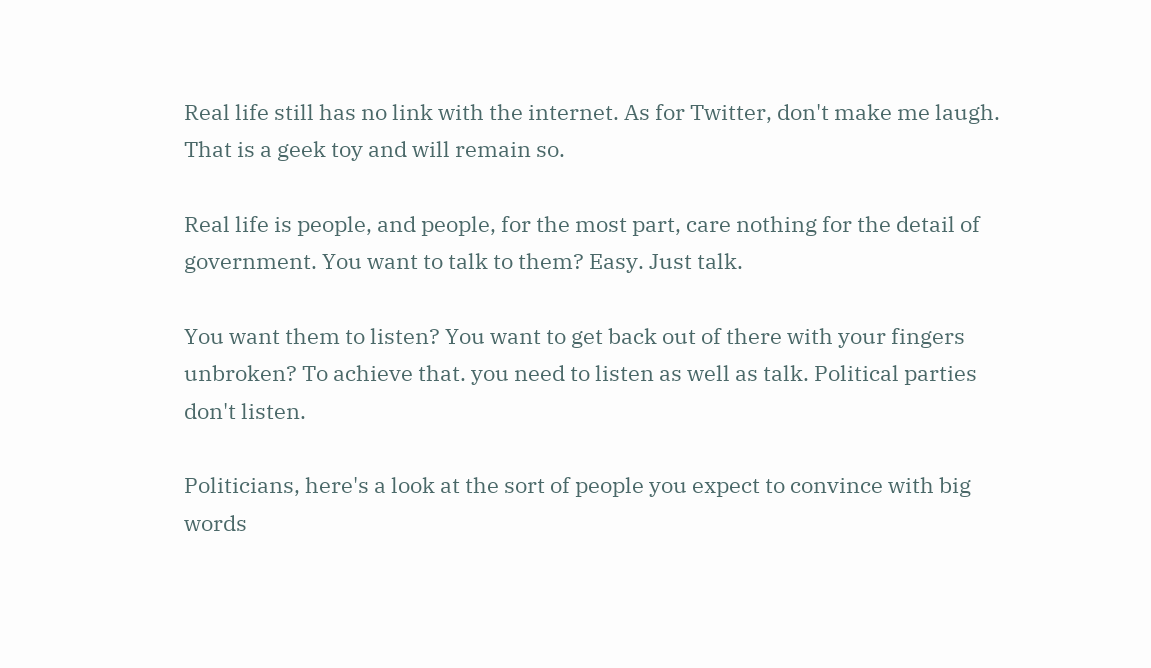Real life still has no link with the internet. As for Twitter, don't make me laugh. That is a geek toy and will remain so.

Real life is people, and people, for the most part, care nothing for the detail of government. You want to talk to them? Easy. Just talk.

You want them to listen? You want to get back out of there with your fingers unbroken? To achieve that. you need to listen as well as talk. Political parties don't listen.

Politicians, here's a look at the sort of people you expect to convince with big words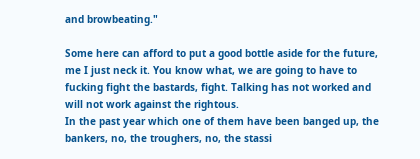and browbeating."

Some here can afford to put a good bottle aside for the future, me I just neck it. You know what, we are going to have to fucking fight the bastards, fight. Talking has not worked and will not work against the rightous.
In the past year which one of them have been banged up, the bankers, no, the troughers, no, the stassi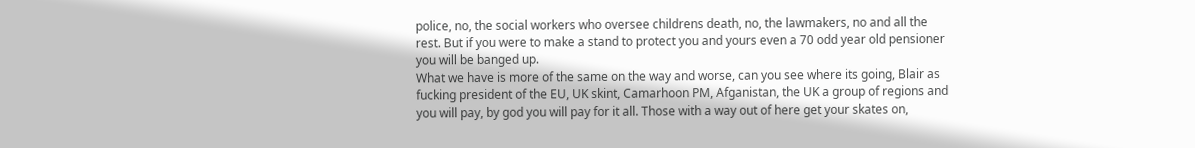police, no, the social workers who oversee childrens death, no, the lawmakers, no and all the rest. But if you were to make a stand to protect you and yours even a 70 odd year old pensioner you will be banged up.
What we have is more of the same on the way and worse, can you see where its going, Blair as fucking president of the EU, UK skint, Camarhoon PM, Afganistan, the UK a group of regions and you will pay, by god you will pay for it all. Those with a way out of here get your skates on,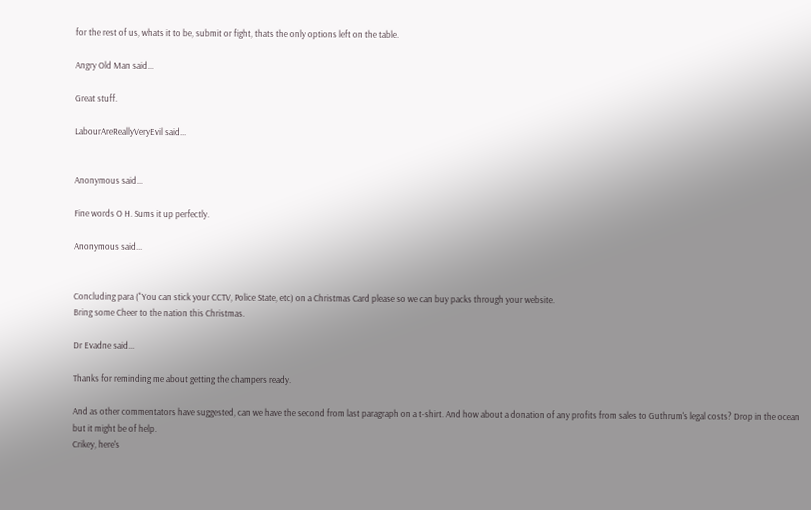for the rest of us, whats it to be, submit or fight, thats the only options left on the table.

Angry Old Man said...

Great stuff.

LabourAreReallyVeryEvil said...


Anonymous said...

Fine words O H. Sums it up perfectly.

Anonymous said...


Concluding para ("You can stick your CCTV, Police State, etc) on a Christmas Card please so we can buy packs through your website.
Bring some Cheer to the nation this Christmas.

Dr Evadne said...

Thanks for reminding me about getting the champers ready.

And as other commentators have suggested, can we have the second from last paragraph on a t-shirt. And how about a donation of any profits from sales to Guthrum's legal costs? Drop in the ocean but it might be of help.
Crikey, here's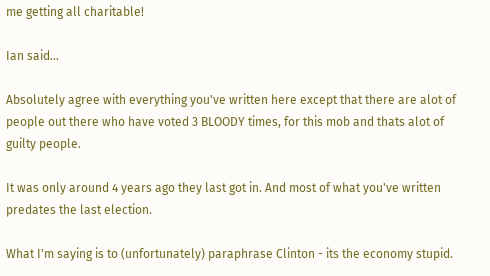me getting all charitable!

Ian said...

Absolutely agree with everything you've written here except that there are alot of people out there who have voted 3 BLOODY times, for this mob and thats alot of guilty people.

It was only around 4 years ago they last got in. And most of what you've written predates the last election.

What I'm saying is to (unfortunately) paraphrase Clinton - its the economy stupid.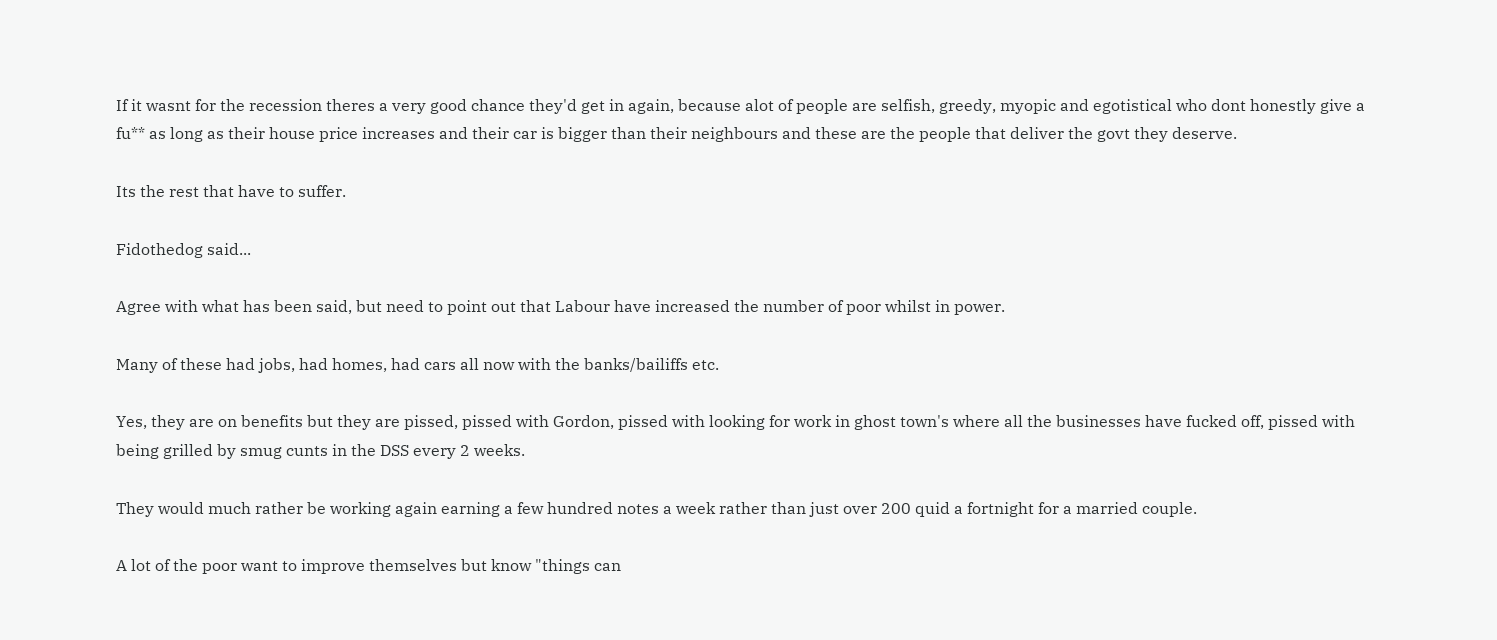If it wasnt for the recession theres a very good chance they'd get in again, because alot of people are selfish, greedy, myopic and egotistical who dont honestly give a fu** as long as their house price increases and their car is bigger than their neighbours and these are the people that deliver the govt they deserve.

Its the rest that have to suffer.

Fidothedog said...

Agree with what has been said, but need to point out that Labour have increased the number of poor whilst in power.

Many of these had jobs, had homes, had cars all now with the banks/bailiffs etc.

Yes, they are on benefits but they are pissed, pissed with Gordon, pissed with looking for work in ghost town's where all the businesses have fucked off, pissed with being grilled by smug cunts in the DSS every 2 weeks.

They would much rather be working again earning a few hundred notes a week rather than just over 200 quid a fortnight for a married couple.

A lot of the poor want to improve themselves but know "things can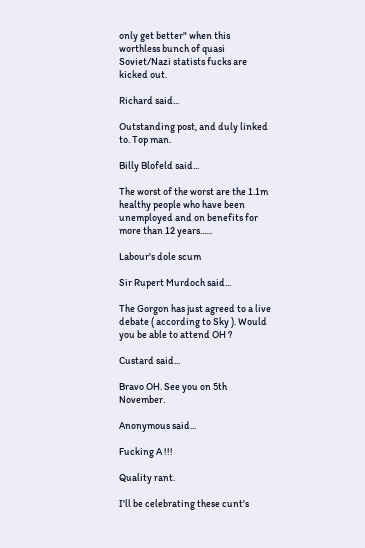only get better" when this worthless bunch of quasi Soviet/Nazi statists fucks are kicked out.

Richard said...

Outstanding post, and duly linked to. Top man.

Billy Blofeld said...

The worst of the worst are the 1.1m healthy people who have been unemployed and on benefits for more than 12 years......

Labour's dole scum

Sir Rupert Murdoch said...

The Gorgon has just agreed to a live debate ( according to Sky ). Would you be able to attend OH ?

Custard said...

Bravo OH. See you on 5th November.

Anonymous said...

Fucking A !!!

Quality rant.

I'll be celebrating these cunt's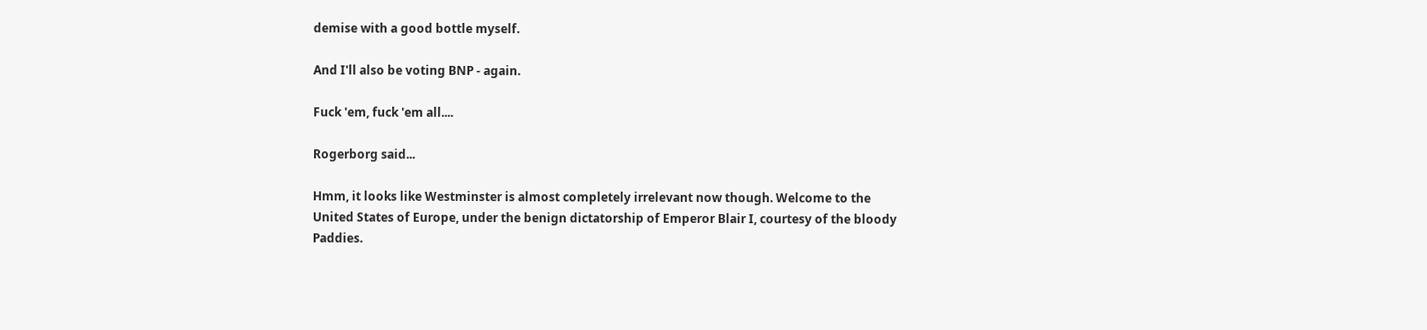demise with a good bottle myself.

And I'll also be voting BNP - again.

Fuck 'em, fuck 'em all....

Rogerborg said...

Hmm, it looks like Westminster is almost completely irrelevant now though. Welcome to the United States of Europe, under the benign dictatorship of Emperor Blair I, courtesy of the bloody Paddies.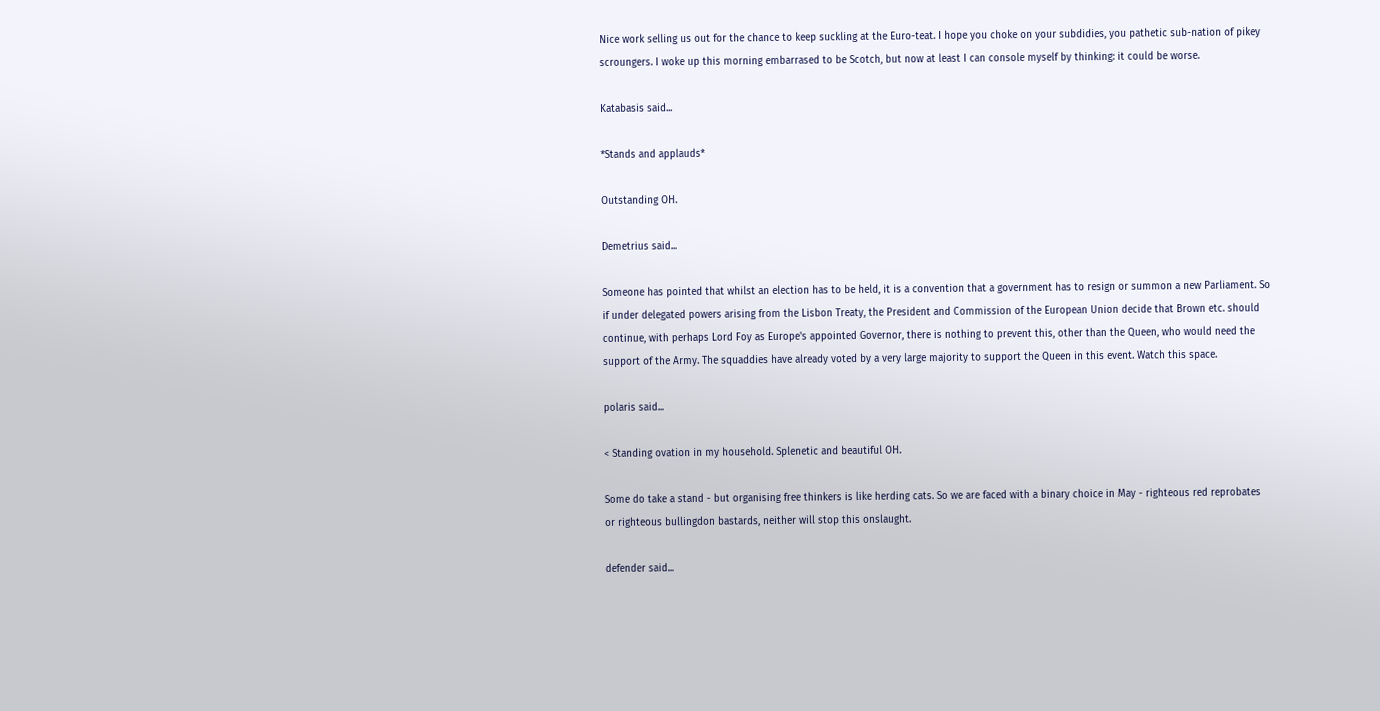Nice work selling us out for the chance to keep suckling at the Euro-teat. I hope you choke on your subdidies, you pathetic sub-nation of pikey scroungers. I woke up this morning embarrased to be Scotch, but now at least I can console myself by thinking: it could be worse.

Katabasis said...

*Stands and applauds*

Outstanding OH.

Demetrius said...

Someone has pointed that whilst an election has to be held, it is a convention that a government has to resign or summon a new Parliament. So if under delegated powers arising from the Lisbon Treaty, the President and Commission of the European Union decide that Brown etc. should continue, with perhaps Lord Foy as Europe's appointed Governor, there is nothing to prevent this, other than the Queen, who would need the support of the Army. The squaddies have already voted by a very large majority to support the Queen in this event. Watch this space.

polaris said...

< Standing ovation in my household. Splenetic and beautiful OH.

Some do take a stand - but organising free thinkers is like herding cats. So we are faced with a binary choice in May - righteous red reprobates or righteous bullingdon bastards, neither will stop this onslaught.

defender said...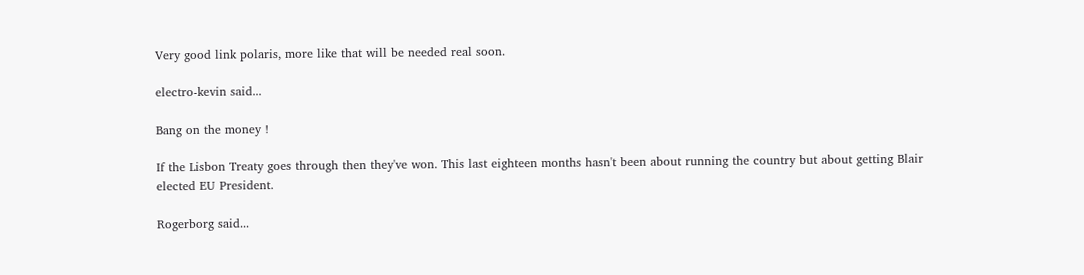Very good link polaris, more like that will be needed real soon.

electro-kevin said...

Bang on the money !

If the Lisbon Treaty goes through then they've won. This last eighteen months hasn't been about running the country but about getting Blair elected EU President.

Rogerborg said...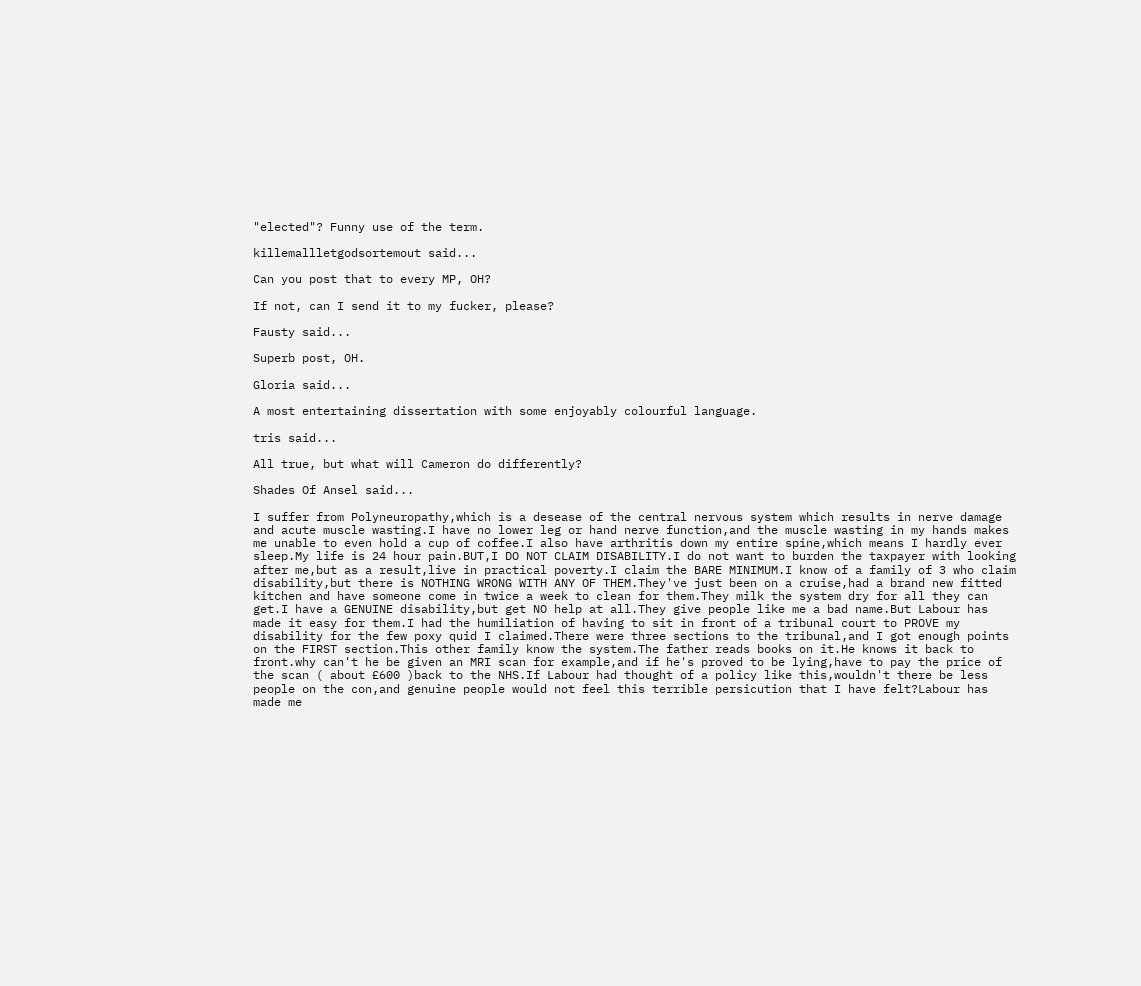"elected"? Funny use of the term.

killemallletgodsortemout said...

Can you post that to every MP, OH?

If not, can I send it to my fucker, please?

Fausty said...

Superb post, OH.

Gloria said...

A most entertaining dissertation with some enjoyably colourful language.

tris said...

All true, but what will Cameron do differently?

Shades Of Ansel said...

I suffer from Polyneuropathy,which is a desease of the central nervous system which results in nerve damage and acute muscle wasting.I have no lower leg or hand nerve function,and the muscle wasting in my hands makes me unable to even hold a cup of coffee.I also have arthritis down my entire spine,which means I hardly ever sleep.My life is 24 hour pain.BUT,I DO NOT CLAIM DISABILITY.I do not want to burden the taxpayer with looking after me,but as a result,live in practical poverty.I claim the BARE MINIMUM.I know of a family of 3 who claim disability,but there is NOTHING WRONG WITH ANY OF THEM.They've just been on a cruise,had a brand new fitted kitchen and have someone come in twice a week to clean for them.They milk the system dry for all they can get.I have a GENUINE disability,but get NO help at all.They give people like me a bad name.But Labour has made it easy for them.I had the humiliation of having to sit in front of a tribunal court to PROVE my disability for the few poxy quid I claimed.There were three sections to the tribunal,and I got enough points on the FIRST section.This other family know the system.The father reads books on it.He knows it back to front.why can't he be given an MRI scan for example,and if he's proved to be lying,have to pay the price of the scan ( about £600 )back to the NHS.If Labour had thought of a policy like this,wouldn't there be less people on the con,and genuine people would not feel this terrible persicution that I have felt?Labour has made me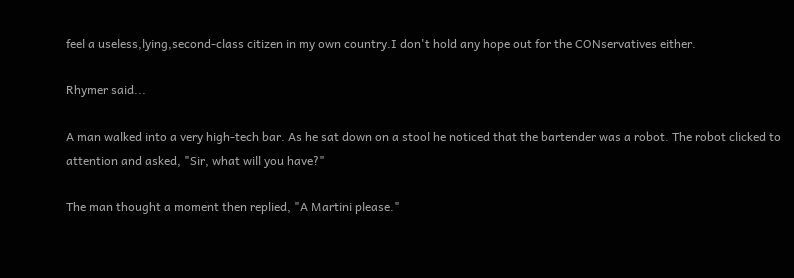feel a useless,lying,second-class citizen in my own country.I don't hold any hope out for the CONservatives either.

Rhymer said...

A man walked into a very high-tech bar. As he sat down on a stool he noticed that the bartender was a robot. The robot clicked to attention and asked, "Sir, what will you have?"

The man thought a moment then replied, "A Martini please."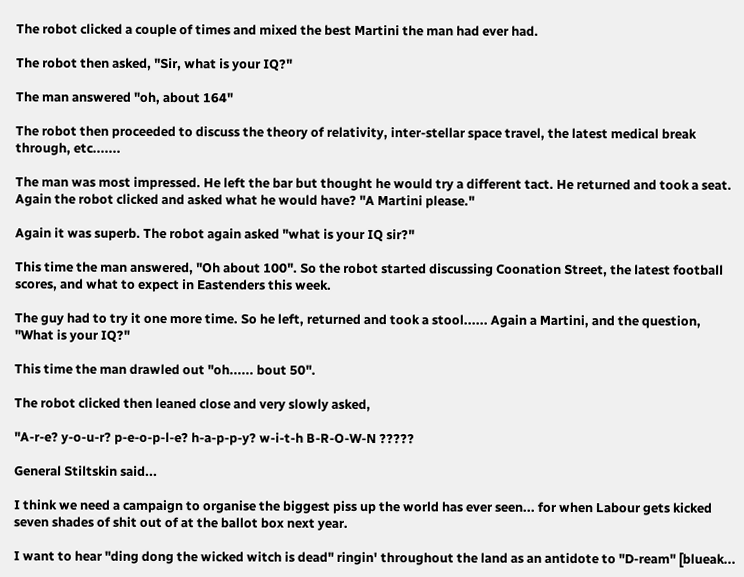The robot clicked a couple of times and mixed the best Martini the man had ever had.

The robot then asked, "Sir, what is your IQ?"

The man answered "oh, about 164"

The robot then proceeded to discuss the theory of relativity, inter-stellar space travel, the latest medical break through, etc.......

The man was most impressed. He left the bar but thought he would try a different tact. He returned and took a seat. Again the robot clicked and asked what he would have? "A Martini please."

Again it was superb. The robot again asked "what is your IQ sir?"

This time the man answered, "Oh about 100". So the robot started discussing Coonation Street, the latest football scores, and what to expect in Eastenders this week.

The guy had to try it one more time. So he left, returned and took a stool...... Again a Martini, and the question, "What is your IQ?"

This time the man drawled out "oh...... bout 50".

The robot clicked then leaned close and very slowly asked,

"A-r-e? y-o-u-r? p-e-o-p-l-e? h-a-p-p-y? w-i-t-h B-R-O-W-N ?????

General Stiltskin said...

I think we need a campaign to organise the biggest piss up the world has ever seen... for when Labour gets kicked seven shades of shit out of at the ballot box next year.

I want to hear "ding dong the wicked witch is dead" ringin' throughout the land as an antidote to "D-ream" [blueak...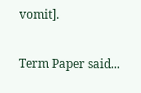vomit].

Term Paper said...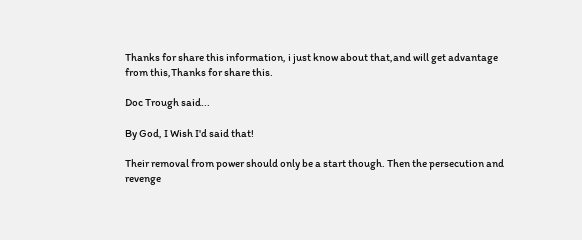Thanks for share this information, i just know about that,and will get advantage from this,Thanks for share this.

Doc Trough said...

By God, I Wish I'd said that!

Their removal from power should only be a start though. Then the persecution and revenge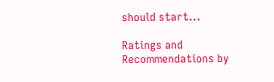should start...

Ratings and Recommendations by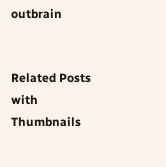outbrain


Related Posts with Thumbnails